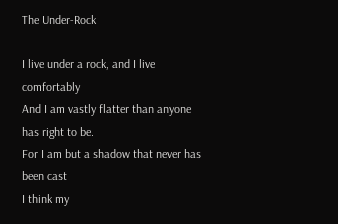The Under-Rock

I live under a rock, and I live comfortably
And I am vastly flatter than anyone has right to be.
For I am but a shadow that never has been cast
I think my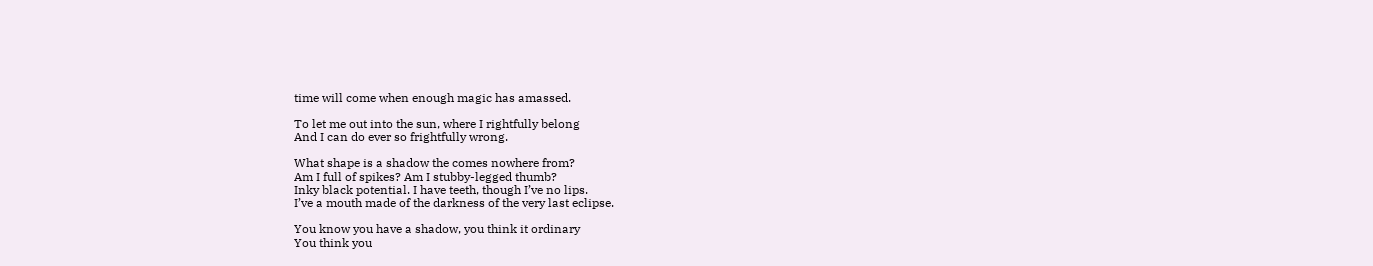time will come when enough magic has amassed.

To let me out into the sun, where I rightfully belong
And I can do ever so frightfully wrong.

What shape is a shadow the comes nowhere from?
Am I full of spikes? Am I stubby-legged thumb?
Inky black potential. I have teeth, though I’ve no lips.
I’ve a mouth made of the darkness of the very last eclipse.

You know you have a shadow, you think it ordinary
You think you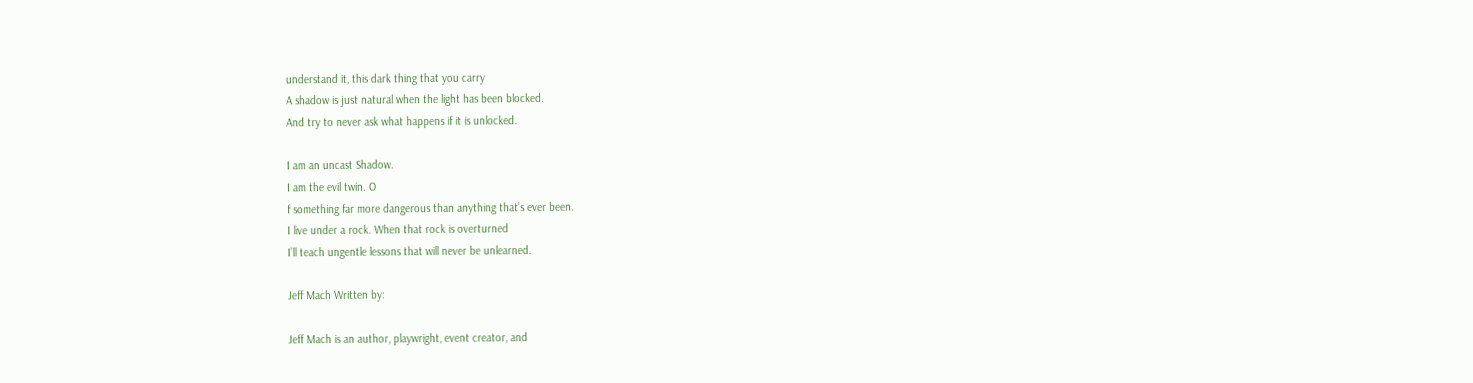understand it, this dark thing that you carry
A shadow is just natural when the light has been blocked.
And try to never ask what happens if it is unlocked.

I am an uncast Shadow.
I am the evil twin. O
f something far more dangerous than anything that’s ever been.
I live under a rock. When that rock is overturned
I’ll teach ungentle lessons that will never be unlearned.

Jeff Mach Written by:

Jeff Mach is an author, playwright, event creator, and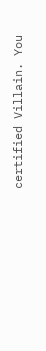certified Villain. You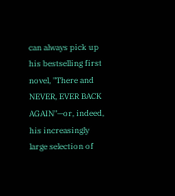can always pick up his bestselling first novel, "There and NEVER, EVER BACK AGAIN"—or, indeed, his increasingly large selection of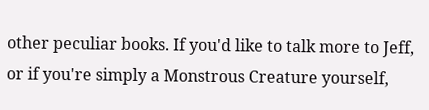other peculiar books. If you'd like to talk more to Jeff, or if you're simply a Monstrous Creature yourself,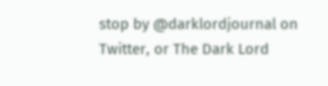stop by @darklordjournal on Twitter, or The Dark Lord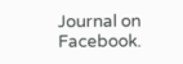Journal on Facebook.